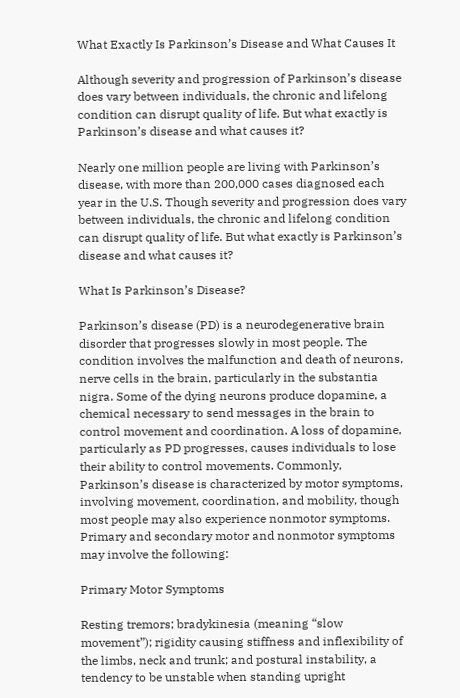What Exactly Is Parkinson’s Disease and What Causes It

Although severity and progression of Parkinson’s disease does vary between individuals, the chronic and lifelong condition can disrupt quality of life. But what exactly is Parkinson’s disease and what causes it?

Nearly one million people are living with Parkinson’s disease, with more than 200,000 cases diagnosed each year in the U.S. Though severity and progression does vary between individuals, the chronic and lifelong condition can disrupt quality of life. But what exactly is Parkinson’s disease and what causes it?

What Is Parkinson’s Disease?

Parkinson’s disease (PD) is a neurodegenerative brain disorder that progresses slowly in most people. The condition involves the malfunction and death of neurons, nerve cells in the brain, particularly in the substantia nigra. Some of the dying neurons produce dopamine, a chemical necessary to send messages in the brain to control movement and coordination. A loss of dopamine, particularly as PD progresses, causes individuals to lose their ability to control movements. Commonly, Parkinson’s disease is characterized by motor symptoms, involving movement, coordination, and mobility, though most people may also experience nonmotor symptoms. Primary and secondary motor and nonmotor symptoms may involve the following:

Primary Motor Symptoms

Resting tremors; bradykinesia (meaning “slow movement”); rigidity causing stiffness and inflexibility of the limbs, neck and trunk; and postural instability, a tendency to be unstable when standing upright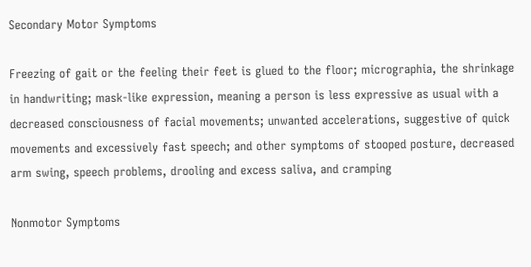Secondary Motor Symptoms

Freezing of gait or the feeling their feet is glued to the floor; micrographia, the shrinkage in handwriting; mask-like expression, meaning a person is less expressive as usual with a decreased consciousness of facial movements; unwanted accelerations, suggestive of quick movements and excessively fast speech; and other symptoms of stooped posture, decreased arm swing, speech problems, drooling and excess saliva, and cramping

Nonmotor Symptoms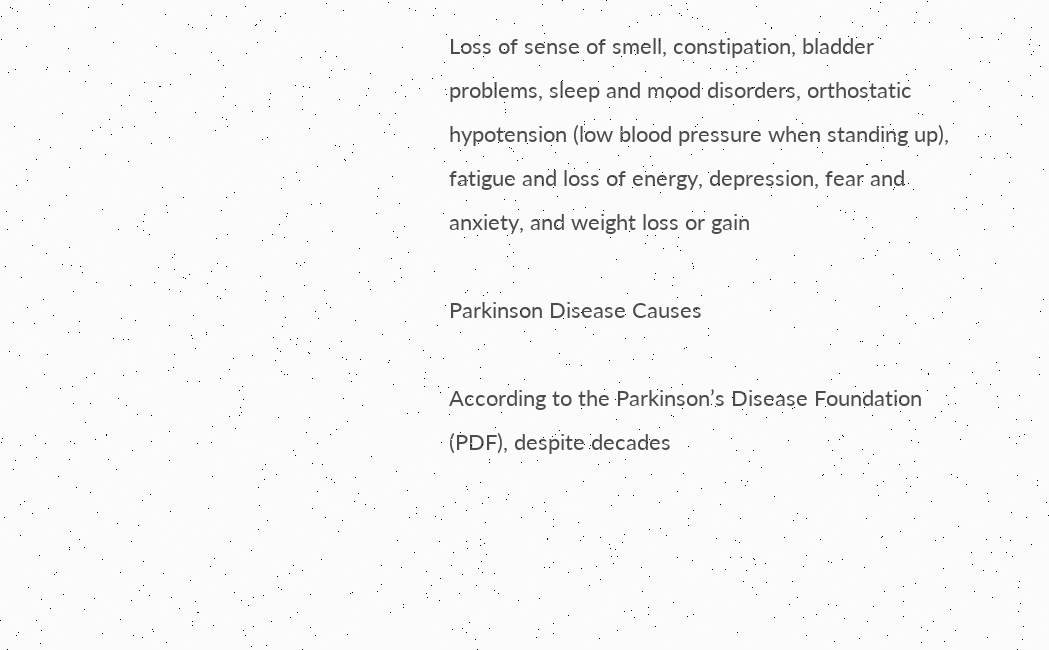Loss of sense of smell, constipation, bladder problems, sleep and mood disorders, orthostatic hypotension (low blood pressure when standing up), fatigue and loss of energy, depression, fear and anxiety, and weight loss or gain

Parkinson Disease Causes

According to the Parkinson’s Disease Foundation (PDF), despite decades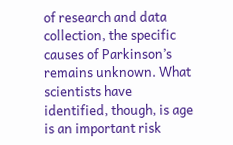of research and data collection, the specific causes of Parkinson’s remains unknown. What scientists have identified, though, is age is an important risk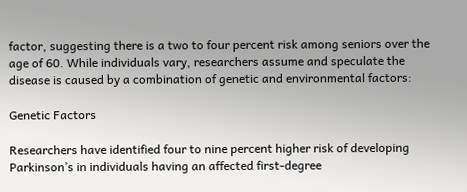factor, suggesting there is a two to four percent risk among seniors over the age of 60. While individuals vary, researchers assume and speculate the disease is caused by a combination of genetic and environmental factors:

Genetic Factors

Researchers have identified four to nine percent higher risk of developing Parkinson’s in individuals having an affected first-degree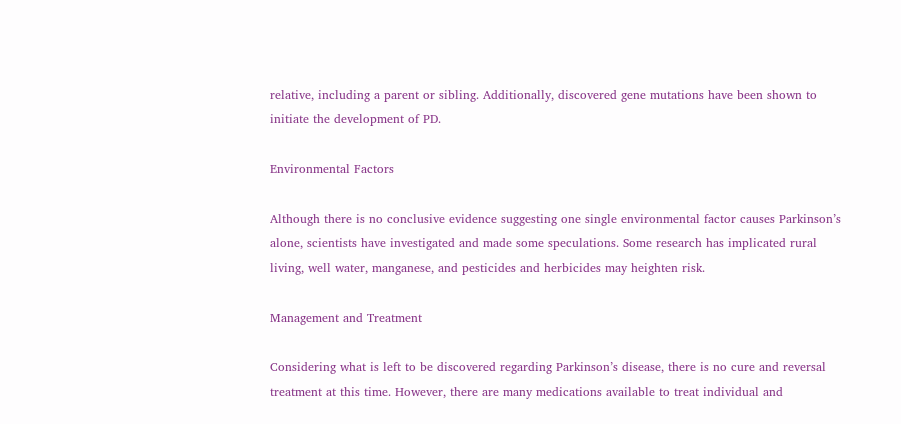relative, including a parent or sibling. Additionally, discovered gene mutations have been shown to initiate the development of PD.

Environmental Factors

Although there is no conclusive evidence suggesting one single environmental factor causes Parkinson’s alone, scientists have investigated and made some speculations. Some research has implicated rural living, well water, manganese, and pesticides and herbicides may heighten risk.

Management and Treatment

Considering what is left to be discovered regarding Parkinson’s disease, there is no cure and reversal treatment at this time. However, there are many medications available to treat individual and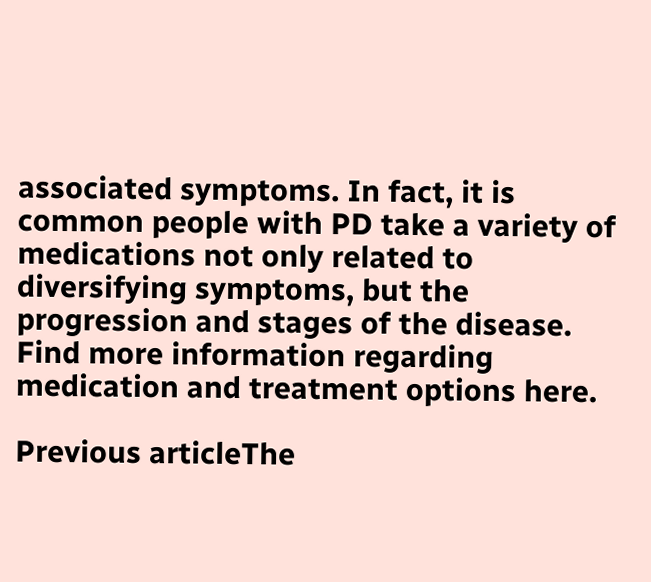associated symptoms. In fact, it is common people with PD take a variety of medications not only related to diversifying symptoms, but the progression and stages of the disease. Find more information regarding medication and treatment options here.

Previous articleThe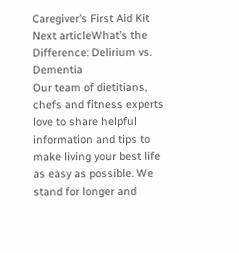Caregiver’s First Aid Kit
Next articleWhat’s the Difference: Delirium vs. Dementia
Our team of dietitians, chefs and fitness experts love to share helpful information and tips to make living your best life as easy as possible. We stand for longer and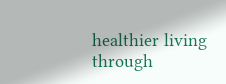healthier living through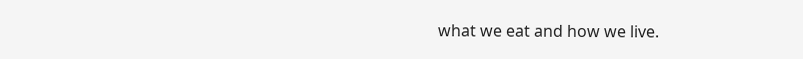what we eat and how we live.